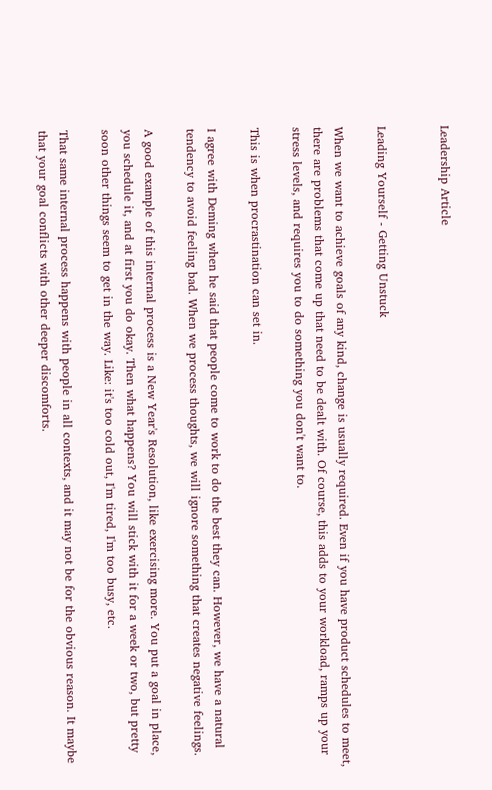Leadership Article


Leading Yourself - Getting Unstuck

When we want to achieve goals of any kind, change is usually required. Even if you have product schedules to meet, there are problems that come up that need to be dealt with. Of course, this adds to your workload, ramps up your stress levels, and requires you to do something you don't want to.

This is when procrastination can set in.

I agree with Deming when he said that people come to work to do the best they can. However, we have a natural tendency to avoid feeling bad. When we process thoughts, we will ignore something that creates negative feelings.

A good example of this internal process is a New Year's Resolution, like exercising more. You put a goal in place, you schedule it, and at first you do okay. Then what happens? You will stick with it for a week or two, but pretty soon other things seem to get in the way. Like: it's too cold out, I'm tired, I'm too busy, etc.

That same internal process happens with people in all contexts, and it may not be for the obvious reason. It maybe that your goal conflicts with other deeper discomforts.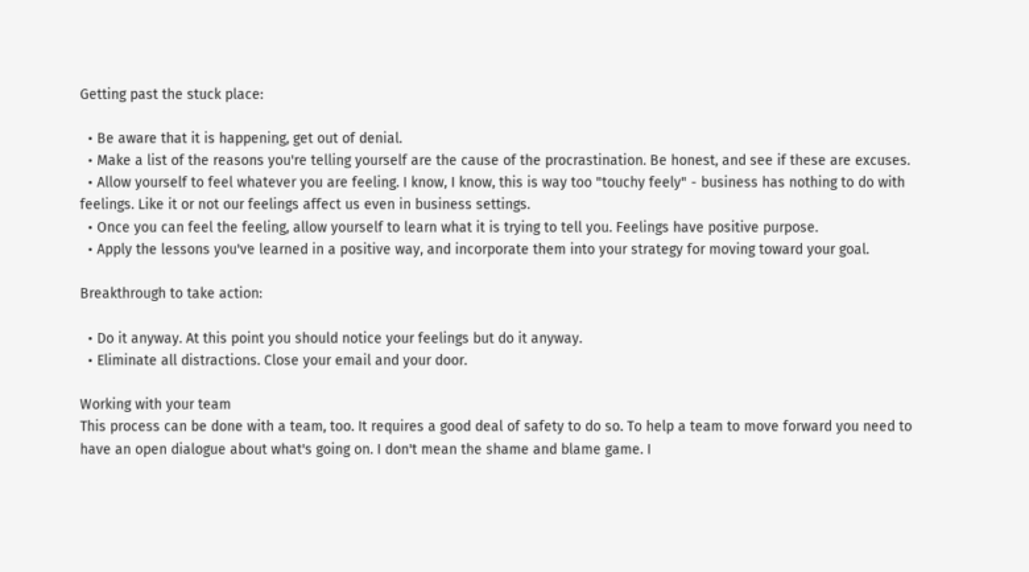Getting past the stuck place:

  • Be aware that it is happening, get out of denial.
  • Make a list of the reasons you're telling yourself are the cause of the procrastination. Be honest, and see if these are excuses.
  • Allow yourself to feel whatever you are feeling. I know, I know, this is way too "touchy feely" - business has nothing to do with feelings. Like it or not our feelings affect us even in business settings.
  • Once you can feel the feeling, allow yourself to learn what it is trying to tell you. Feelings have positive purpose.
  • Apply the lessons you've learned in a positive way, and incorporate them into your strategy for moving toward your goal.

Breakthrough to take action:

  • Do it anyway. At this point you should notice your feelings but do it anyway.
  • Eliminate all distractions. Close your email and your door.

Working with your team
This process can be done with a team, too. It requires a good deal of safety to do so. To help a team to move forward you need to have an open dialogue about what's going on. I don't mean the shame and blame game. I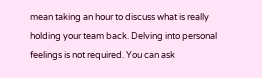mean taking an hour to discuss what is really holding your team back. Delving into personal feelings is not required. You can ask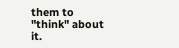them to "think" about it.